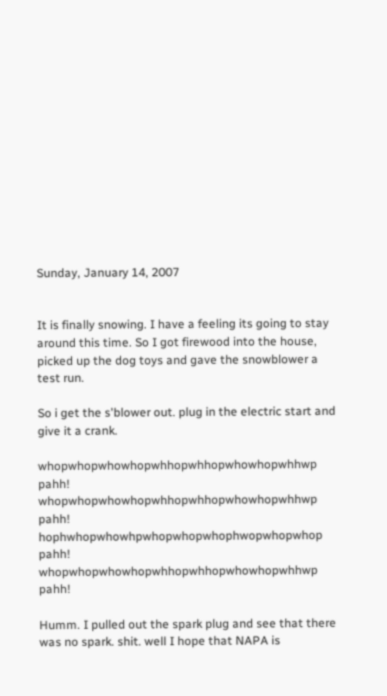Sunday, January 14, 2007


It is finally snowing. I have a feeling its going to stay around this time. So I got firewood into the house, picked up the dog toys and gave the snowblower a test run.

So i get the s'blower out. plug in the electric start and give it a crank.

whopwhopwhowhopwhhopwhhopwhowhopwhhwp pahh!
whopwhopwhowhopwhhopwhhopwhowhopwhhwp pahh!
hophwhopwhowhpwhopwhopwhophwopwhopwhop pahh!
whopwhopwhowhopwhhopwhhopwhowhopwhhwp pahh!

Humm. I pulled out the spark plug and see that there was no spark. shit. well I hope that NAPA is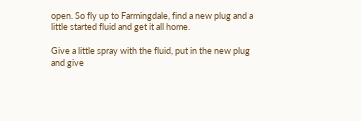open. So fly up to Farmingdale, find a new plug and a little started fluid and get it all home.

Give a little spray with the fluid, put in the new plug and give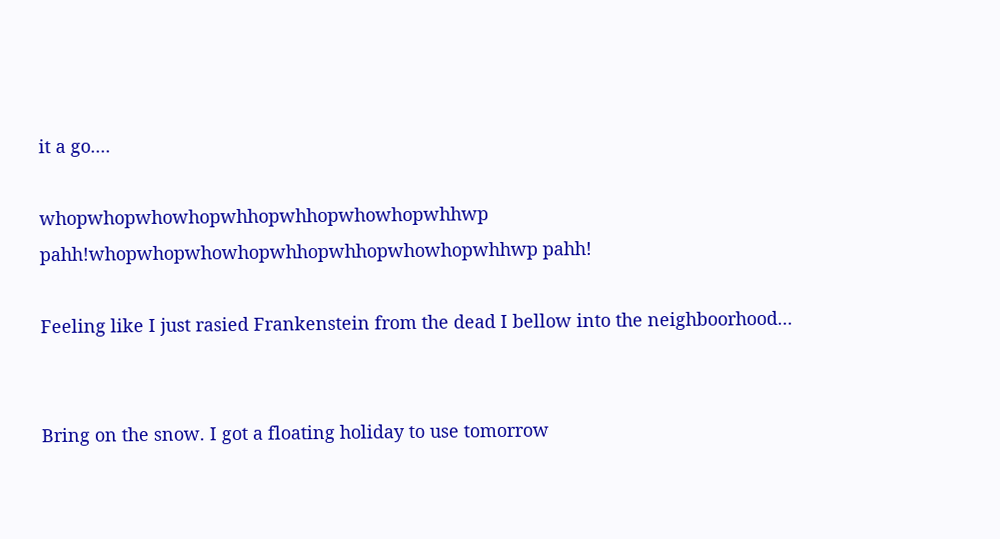it a go....

whopwhopwhowhopwhhopwhhopwhowhopwhhwp pahh!whopwhopwhowhopwhhopwhhopwhowhopwhhwp pahh!

Feeling like I just rasied Frankenstein from the dead I bellow into the neighboorhood...


Bring on the snow. I got a floating holiday to use tomorrow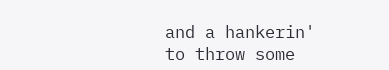and a hankerin' to throw some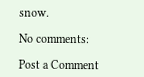snow.

No comments:

Post a Comment